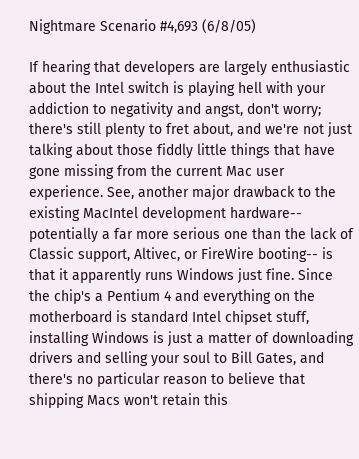Nightmare Scenario #4,693 (6/8/05)

If hearing that developers are largely enthusiastic about the Intel switch is playing hell with your addiction to negativity and angst, don't worry; there's still plenty to fret about, and we're not just talking about those fiddly little things that have gone missing from the current Mac user experience. See, another major drawback to the existing MacIntel development hardware-- potentially a far more serious one than the lack of Classic support, Altivec, or FireWire booting-- is that it apparently runs Windows just fine. Since the chip's a Pentium 4 and everything on the motherboard is standard Intel chipset stuff, installing Windows is just a matter of downloading drivers and selling your soul to Bill Gates, and there's no particular reason to believe that shipping Macs won't retain this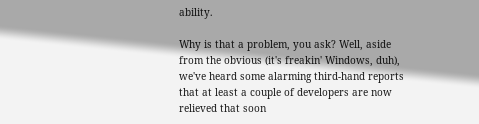ability.

Why is that a problem, you ask? Well, aside from the obvious (it's freakin' Windows, duh), we've heard some alarming third-hand reports that at least a couple of developers are now relieved that soon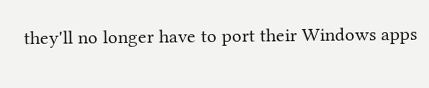they'll no longer have to port their Windows apps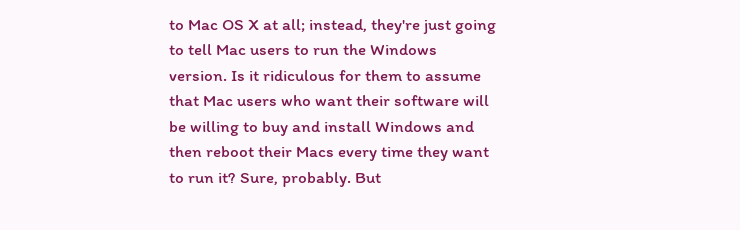to Mac OS X at all; instead, they're just going to tell Mac users to run the Windows version. Is it ridiculous for them to assume that Mac users who want their software will be willing to buy and install Windows and then reboot their Macs every time they want to run it? Sure, probably. But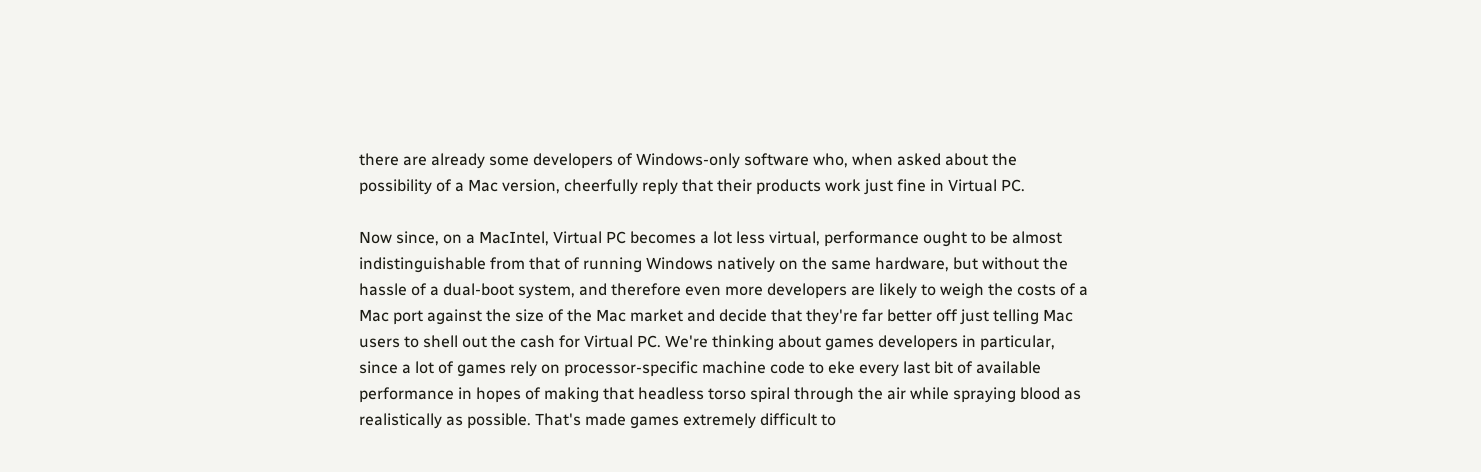there are already some developers of Windows-only software who, when asked about the possibility of a Mac version, cheerfully reply that their products work just fine in Virtual PC.

Now since, on a MacIntel, Virtual PC becomes a lot less virtual, performance ought to be almost indistinguishable from that of running Windows natively on the same hardware, but without the hassle of a dual-boot system, and therefore even more developers are likely to weigh the costs of a Mac port against the size of the Mac market and decide that they're far better off just telling Mac users to shell out the cash for Virtual PC. We're thinking about games developers in particular, since a lot of games rely on processor-specific machine code to eke every last bit of available performance in hopes of making that headless torso spiral through the air while spraying blood as realistically as possible. That's made games extremely difficult to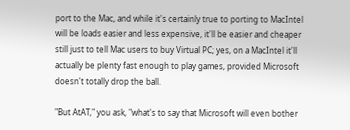port to the Mac, and while it's certainly true to porting to MacIntel will be loads easier and less expensive, it'll be easier and cheaper still just to tell Mac users to buy Virtual PC; yes, on a MacIntel it'll actually be plenty fast enough to play games, provided Microsoft doesn't totally drop the ball.

"But AtAT," you ask, "what's to say that Microsoft will even bother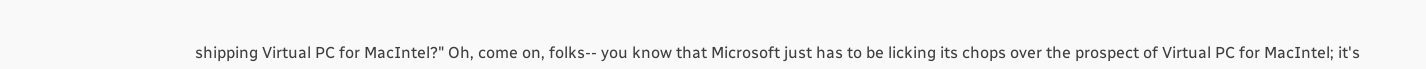shipping Virtual PC for MacIntel?" Oh, come on, folks-- you know that Microsoft just has to be licking its chops over the prospect of Virtual PC for MacIntel; it's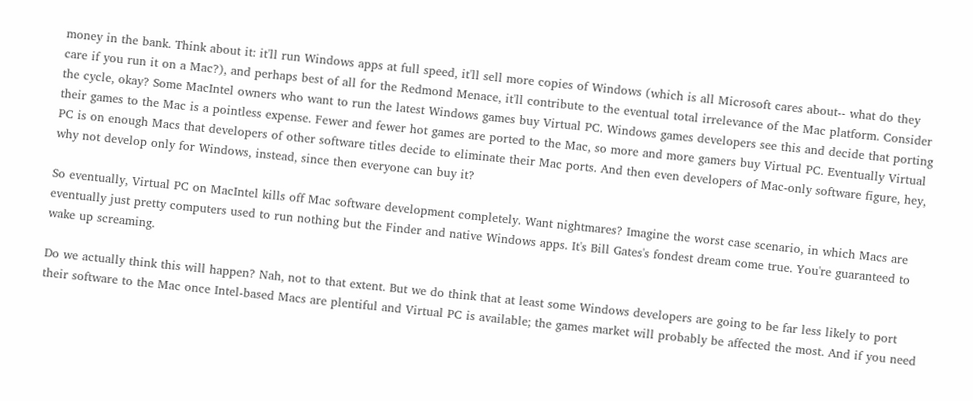money in the bank. Think about it: it'll run Windows apps at full speed, it'll sell more copies of Windows (which is all Microsoft cares about-- what do they care if you run it on a Mac?), and perhaps best of all for the Redmond Menace, it'll contribute to the eventual total irrelevance of the Mac platform. Consider the cycle, okay? Some MacIntel owners who want to run the latest Windows games buy Virtual PC. Windows games developers see this and decide that porting their games to the Mac is a pointless expense. Fewer and fewer hot games are ported to the Mac, so more and more gamers buy Virtual PC. Eventually Virtual PC is on enough Macs that developers of other software titles decide to eliminate their Mac ports. And then even developers of Mac-only software figure, hey, why not develop only for Windows, instead, since then everyone can buy it?

So eventually, Virtual PC on MacIntel kills off Mac software development completely. Want nightmares? Imagine the worst case scenario, in which Macs are eventually just pretty computers used to run nothing but the Finder and native Windows apps. It's Bill Gates's fondest dream come true. You're guaranteed to wake up screaming.

Do we actually think this will happen? Nah, not to that extent. But we do think that at least some Windows developers are going to be far less likely to port their software to the Mac once Intel-based Macs are plentiful and Virtual PC is available; the games market will probably be affected the most. And if you need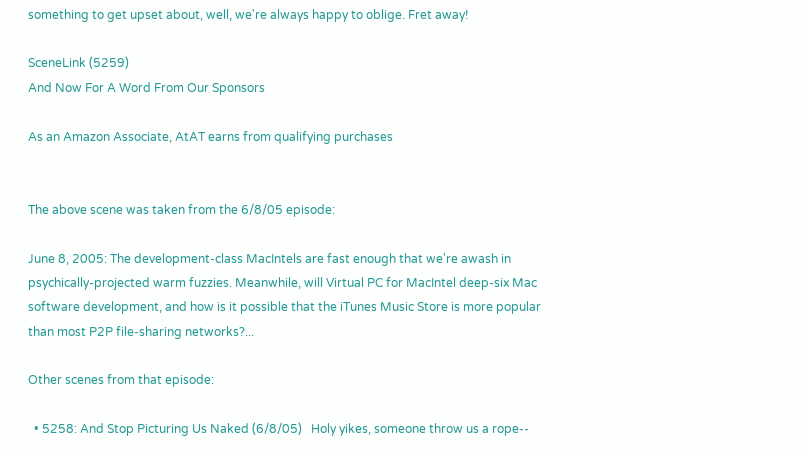something to get upset about, well, we're always happy to oblige. Fret away!

SceneLink (5259)
And Now For A Word From Our Sponsors

As an Amazon Associate, AtAT earns from qualifying purchases


The above scene was taken from the 6/8/05 episode:

June 8, 2005: The development-class MacIntels are fast enough that we're awash in psychically-projected warm fuzzies. Meanwhile, will Virtual PC for MacIntel deep-six Mac software development, and how is it possible that the iTunes Music Store is more popular than most P2P file-sharing networks?...

Other scenes from that episode:

  • 5258: And Stop Picturing Us Naked (6/8/05)   Holy yikes, someone throw us a rope--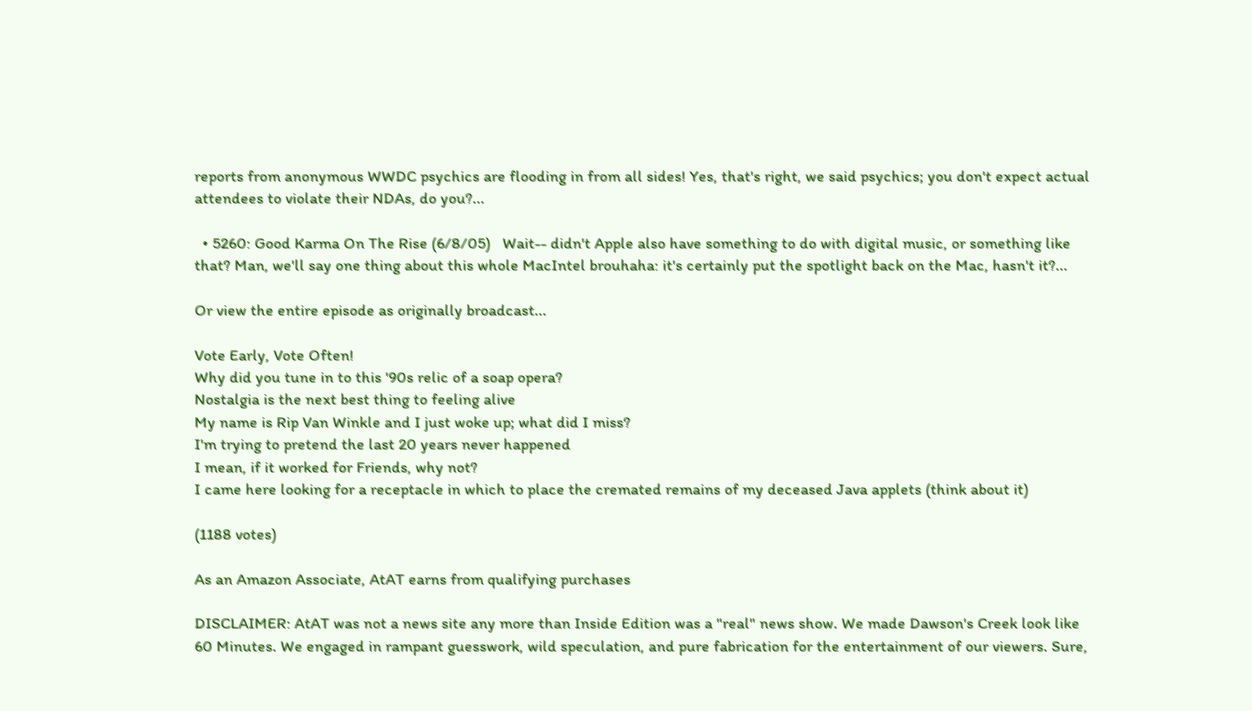reports from anonymous WWDC psychics are flooding in from all sides! Yes, that's right, we said psychics; you don't expect actual attendees to violate their NDAs, do you?...

  • 5260: Good Karma On The Rise (6/8/05)   Wait-- didn't Apple also have something to do with digital music, or something like that? Man, we'll say one thing about this whole MacIntel brouhaha: it's certainly put the spotlight back on the Mac, hasn't it?...

Or view the entire episode as originally broadcast...

Vote Early, Vote Often!
Why did you tune in to this '90s relic of a soap opera?
Nostalgia is the next best thing to feeling alive
My name is Rip Van Winkle and I just woke up; what did I miss?
I'm trying to pretend the last 20 years never happened
I mean, if it worked for Friends, why not?
I came here looking for a receptacle in which to place the cremated remains of my deceased Java applets (think about it)

(1188 votes)

As an Amazon Associate, AtAT earns from qualifying purchases

DISCLAIMER: AtAT was not a news site any more than Inside Edition was a "real" news show. We made Dawson's Creek look like 60 Minutes. We engaged in rampant guesswork, wild speculation, and pure fabrication for the entertainment of our viewers. Sure,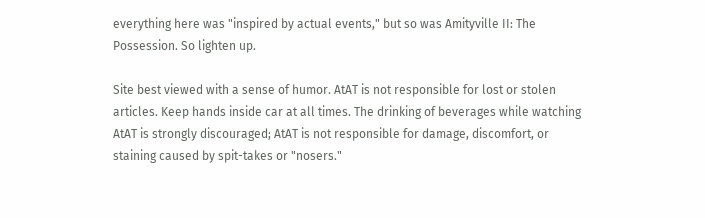everything here was "inspired by actual events," but so was Amityville II: The Possession. So lighten up.

Site best viewed with a sense of humor. AtAT is not responsible for lost or stolen articles. Keep hands inside car at all times. The drinking of beverages while watching AtAT is strongly discouraged; AtAT is not responsible for damage, discomfort, or staining caused by spit-takes or "nosers."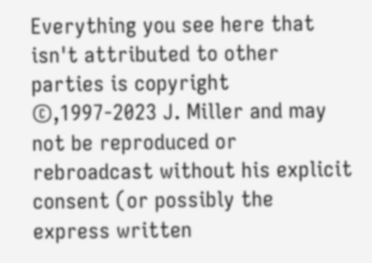Everything you see here that isn't attributed to other parties is copyright ©,1997-2023 J. Miller and may not be reproduced or rebroadcast without his explicit consent (or possibly the express written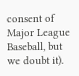consent of Major League Baseball, but we doubt it).